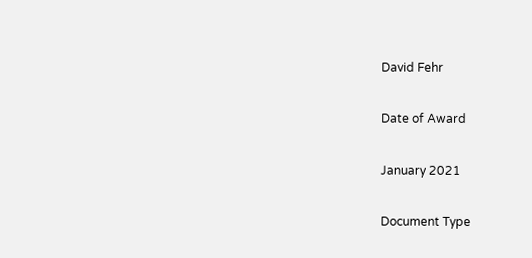David Fehr

Date of Award

January 2021

Document Type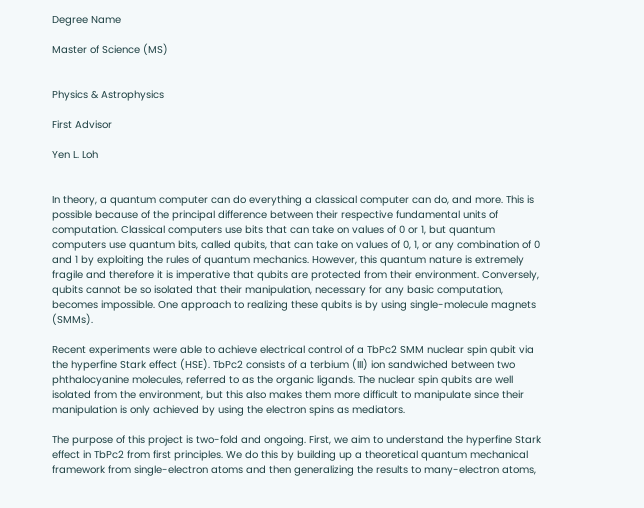Degree Name

Master of Science (MS)


Physics & Astrophysics

First Advisor

Yen L. Loh


In theory, a quantum computer can do everything a classical computer can do, and more. This is possible because of the principal difference between their respective fundamental units of computation. Classical computers use bits that can take on values of 0 or 1, but quantum computers use quantum bits, called qubits, that can take on values of 0, 1, or any combination of 0 and 1 by exploiting the rules of quantum mechanics. However, this quantum nature is extremely fragile and therefore it is imperative that qubits are protected from their environment. Conversely, qubits cannot be so isolated that their manipulation, necessary for any basic computation, becomes impossible. One approach to realizing these qubits is by using single-molecule magnets (SMMs).

Recent experiments were able to achieve electrical control of a TbPc2 SMM nuclear spin qubit via the hyperfine Stark effect (HSE). TbPc2 consists of a terbium (III) ion sandwiched between two phthalocyanine molecules, referred to as the organic ligands. The nuclear spin qubits are well isolated from the environment, but this also makes them more difficult to manipulate since their manipulation is only achieved by using the electron spins as mediators.

The purpose of this project is two-fold and ongoing. First, we aim to understand the hyperfine Stark effect in TbPc2 from first principles. We do this by building up a theoretical quantum mechanical framework from single-electron atoms and then generalizing the results to many-electron atoms,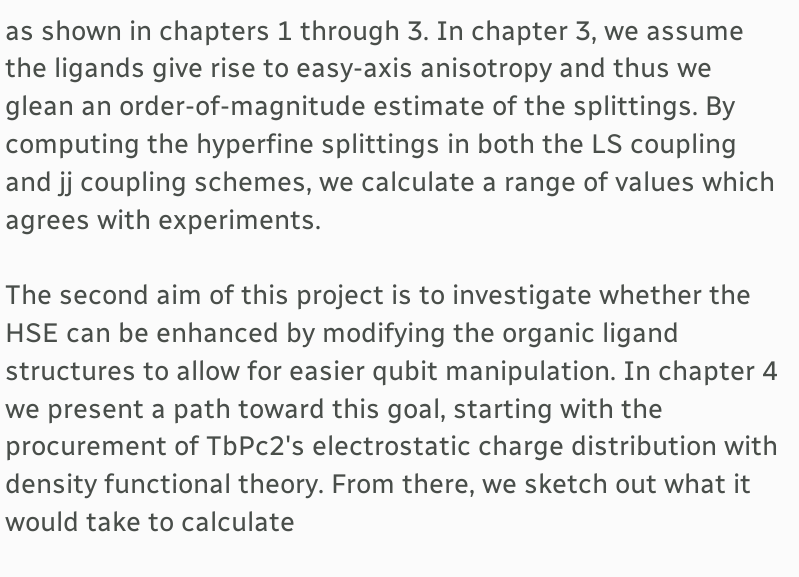as shown in chapters 1 through 3. In chapter 3, we assume the ligands give rise to easy-axis anisotropy and thus we glean an order-of-magnitude estimate of the splittings. By computing the hyperfine splittings in both the LS coupling and jj coupling schemes, we calculate a range of values which agrees with experiments.

The second aim of this project is to investigate whether the HSE can be enhanced by modifying the organic ligand structures to allow for easier qubit manipulation. In chapter 4 we present a path toward this goal, starting with the procurement of TbPc2's electrostatic charge distribution with density functional theory. From there, we sketch out what it would take to calculate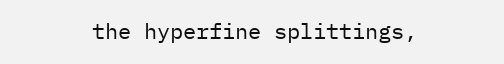the hyperfine splittings,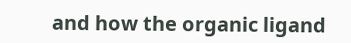and how the organic ligand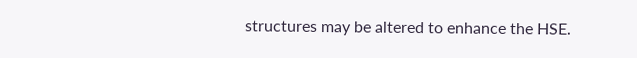structures may be altered to enhance the HSE.